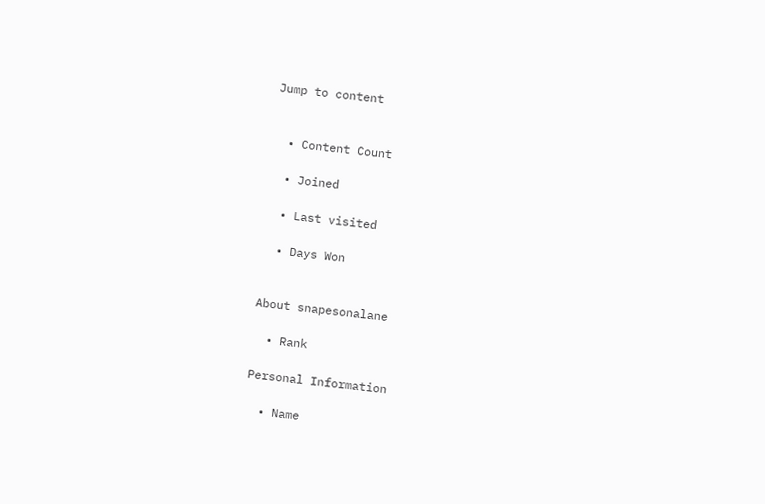Jump to content


  • Content Count

  • Joined

  • Last visited

  • Days Won


About snapesonalane

  • Rank

Personal Information

  • Name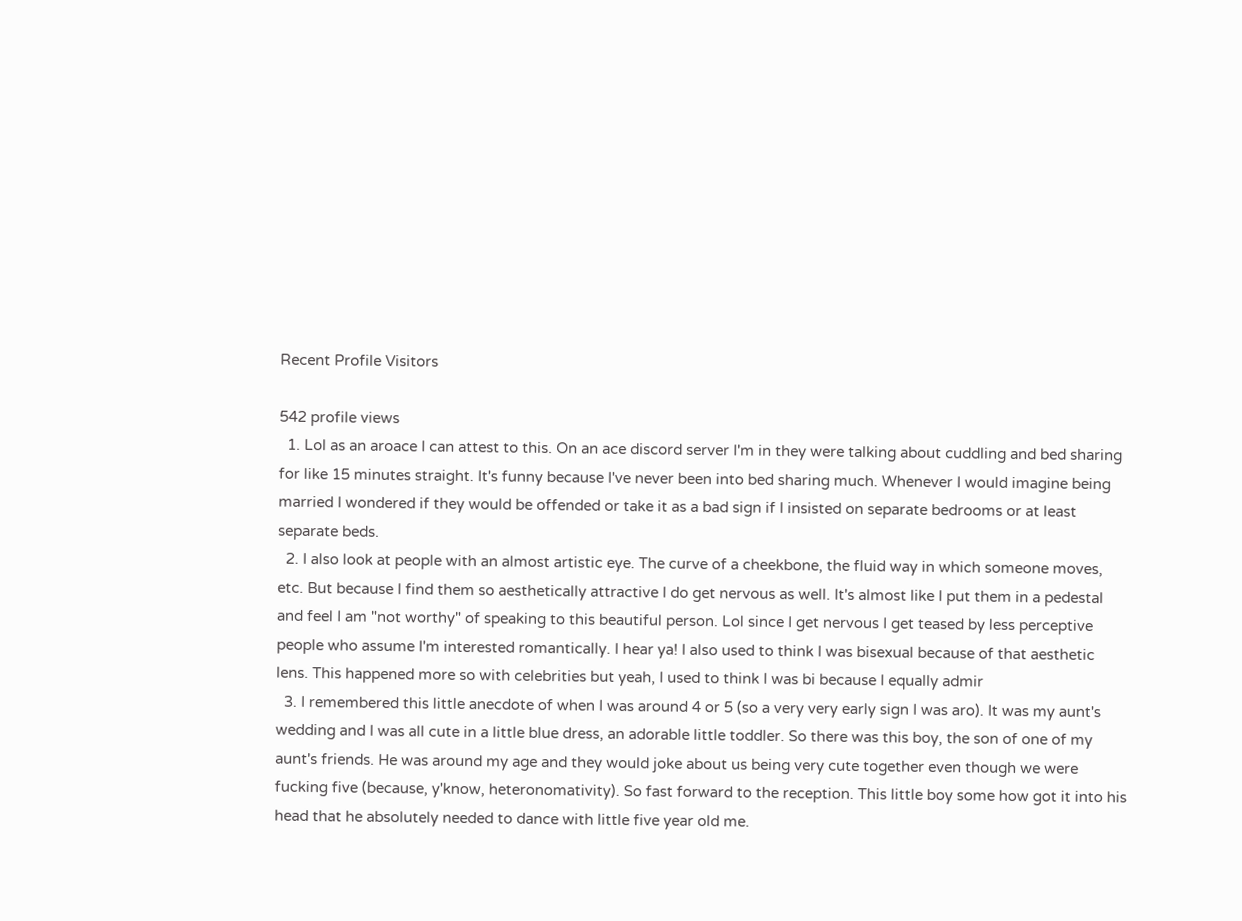Recent Profile Visitors

542 profile views
  1. Lol as an aroace I can attest to this. On an ace discord server I'm in they were talking about cuddling and bed sharing for like 15 minutes straight. It's funny because I've never been into bed sharing much. Whenever I would imagine being married I wondered if they would be offended or take it as a bad sign if I insisted on separate bedrooms or at least separate beds.
  2. I also look at people with an almost artistic eye. The curve of a cheekbone, the fluid way in which someone moves, etc. But because I find them so aesthetically attractive I do get nervous as well. It's almost like I put them in a pedestal and feel I am "not worthy" of speaking to this beautiful person. Lol since I get nervous I get teased by less perceptive people who assume I'm interested romantically. I hear ya! I also used to think I was bisexual because of that aesthetic lens. This happened more so with celebrities but yeah, I used to think I was bi because I equally admir
  3. I remembered this little anecdote of when I was around 4 or 5 (so a very very early sign I was aro). It was my aunt's wedding and I was all cute in a little blue dress, an adorable little toddler. So there was this boy, the son of one of my aunt's friends. He was around my age and they would joke about us being very cute together even though we were fucking five (because, y'know, heteronomativity). So fast forward to the reception. This little boy some how got it into his head that he absolutely needed to dance with little five year old me.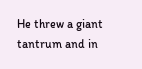He threw a giant tantrum and in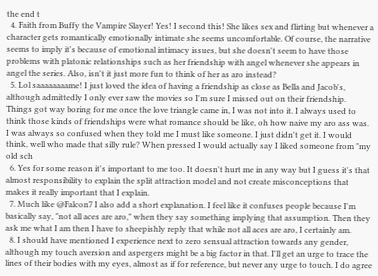the end t
  4. Faith from Buffy the Vampire Slayer! Yes! I second this! She likes sex and flirting but whenever a character gets romantically emotionally intimate she seems uncomfortable. Of course, the narrative seems to imply it's because of emotional intimacy issues, but she doesn't seem to have those problems with platonic relationships such as her friendship with angel whenever she appears in angel the series. Also, isn't it just more fun to think of her as aro instead?
  5. Lol saaaaaaaame! I just loved the idea of having a friendship as close as Bella and Jacob's, although admittedly I only ever saw the movies so I'm sure I missed out on their friendship. Things got way boring for me once the love triangle came in, I was not into it. I always used to think those kinds of friendships were what romance should be like, oh how naive my aro ass was. I was always so confused when they told me I must like someone. I just didn't get it. I would think, well who made that silly rule? When pressed I would actually say I liked someone from "my old sch
  6. Yes for some reason it's important to me too. It doesn't hurt me in any way but I guess it's that almost responsibility to explain the split attraction model and not create misconceptions that makes it really important that I explain.
  7. Much like @Falcon7 I also add a short explanation. I feel like it confuses people because I'm basically say, "not all aces are aro," when they say something implying that assumption. Then they ask me what I am then I have to sheepishly reply that while not all aces are aro, I certainly am.
  8. I should have mentioned I experience next to zero sensual attraction towards any gender, although my touch aversion and aspergers might be a big factor in that. I'll get an urge to trace the lines of their bodies with my eyes, almost as if for reference, but never any urge to touch. I do agree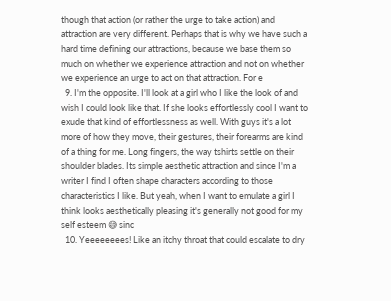though that action (or rather the urge to take action) and attraction are very different. Perhaps that is why we have such a hard time defining our attractions, because we base them so much on whether we experience attraction and not on whether we experience an urge to act on that attraction. For e
  9. I'm the opposite. I'll look at a girl who I like the look of and wish I could look like that. If she looks effortlessly cool I want to exude that kind of effortlessness as well. With guys it's a lot more of how they move, their gestures, their forearms are kind of a thing for me. Long fingers, the way tshirts settle on their shoulder blades. Its simple aesthetic attraction and since I'm a writer I find I often shape characters according to those characteristics I like. But yeah, when I want to emulate a girl I think looks aesthetically pleasing it's generally not good for my self esteem 😅 sinc
  10. Yeeeeeeees! Like an itchy throat that could escalate to dry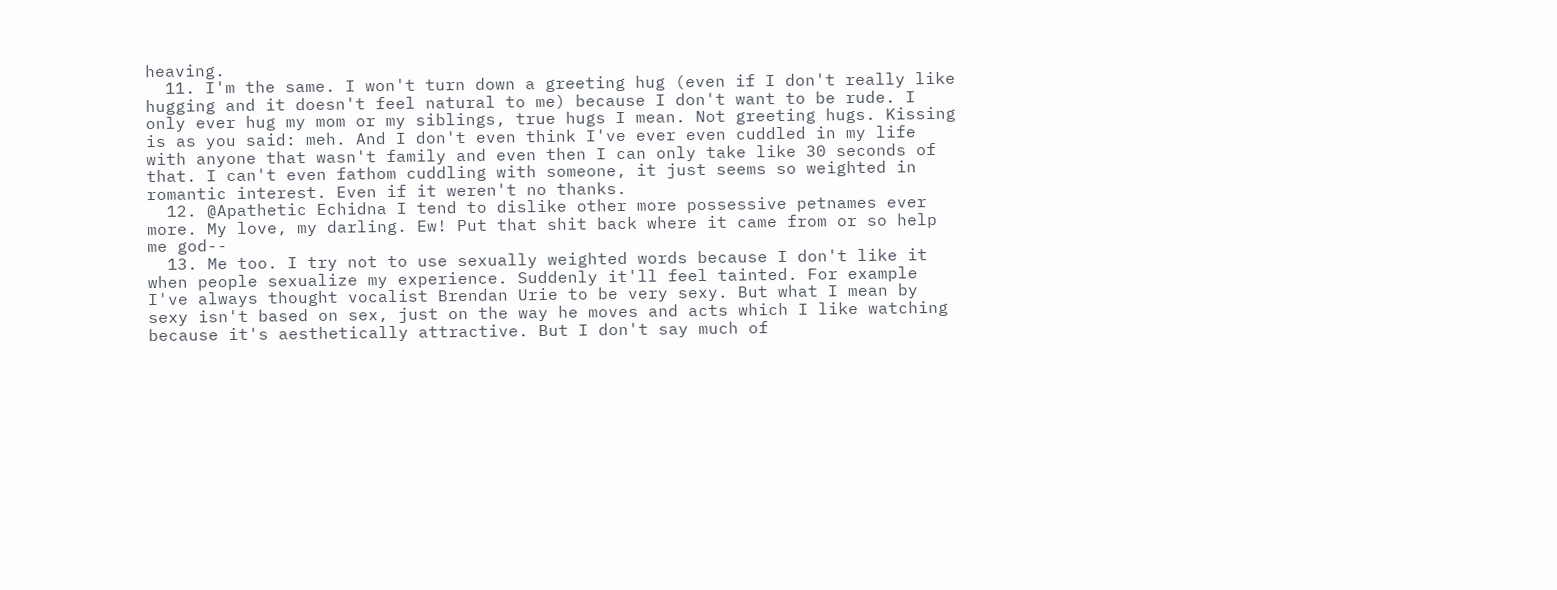heaving.
  11. I'm the same. I won't turn down a greeting hug (even if I don't really like hugging and it doesn't feel natural to me) because I don't want to be rude. I only ever hug my mom or my siblings, true hugs I mean. Not greeting hugs. Kissing is as you said: meh. And I don't even think I've ever even cuddled in my life with anyone that wasn't family and even then I can only take like 30 seconds of that. I can't even fathom cuddling with someone, it just seems so weighted in romantic interest. Even if it weren't no thanks.
  12. @Apathetic Echidna I tend to dislike other more possessive petnames ever more. My love, my darling. Ew! Put that shit back where it came from or so help me god--
  13. Me too. I try not to use sexually weighted words because I don't like it when people sexualize my experience. Suddenly it'll feel tainted. For example I've always thought vocalist Brendan Urie to be very sexy. But what I mean by sexy isn't based on sex, just on the way he moves and acts which I like watching because it's aesthetically attractive. But I don't say much of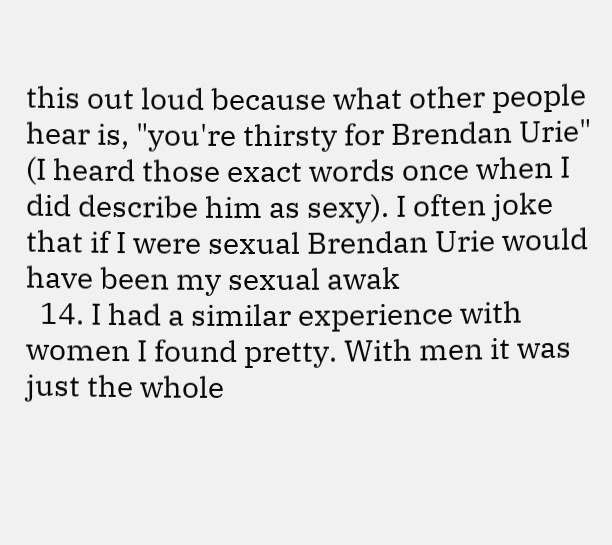this out loud because what other people hear is, "you're thirsty for Brendan Urie" (I heard those exact words once when I did describe him as sexy). I often joke that if I were sexual Brendan Urie would have been my sexual awak
  14. I had a similar experience with women I found pretty. With men it was just the whole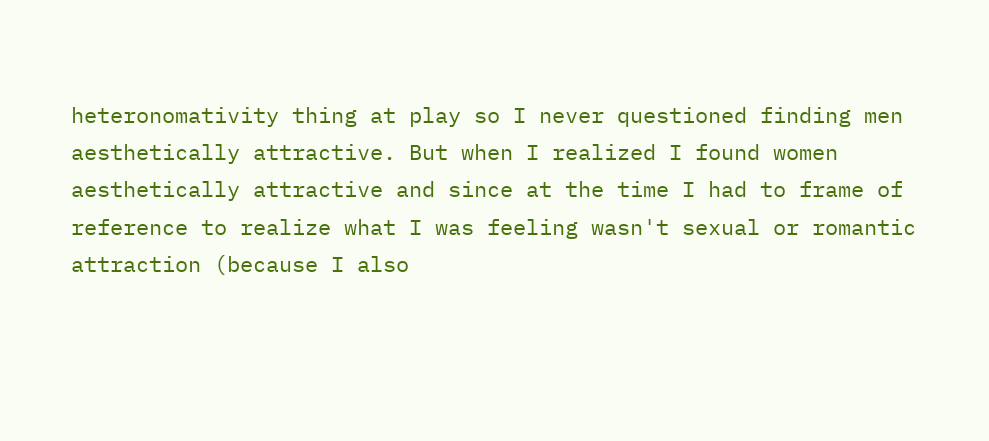heteronomativity thing at play so I never questioned finding men aesthetically attractive. But when I realized I found women aesthetically attractive and since at the time I had to frame of reference to realize what I was feeling wasn't sexual or romantic attraction (because I also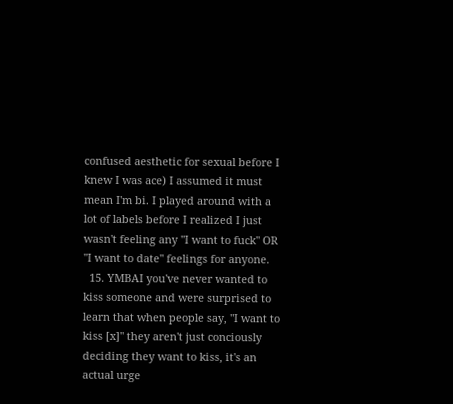confused aesthetic for sexual before I knew I was ace) I assumed it must mean I'm bi. I played around with a lot of labels before I realized I just wasn't feeling any "I want to fuck" OR "I want to date" feelings for anyone.
  15. YMBAI you've never wanted to kiss someone and were surprised to learn that when people say, "I want to kiss [x]" they aren't just conciously deciding they want to kiss, it's an actual urge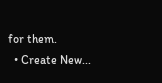for them.
  • Create New...